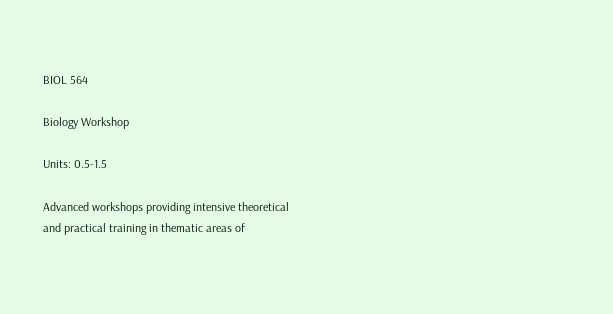BIOL 564

Biology Workshop

Units: 0.5-1.5

Advanced workshops providing intensive theoretical and practical training in thematic areas of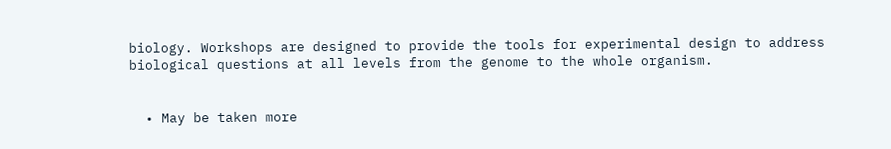biology. Workshops are designed to provide the tools for experimental design to address biological questions at all levels from the genome to the whole organism.


  • May be taken more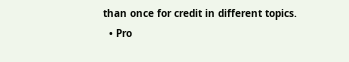than once for credit in different topics.
  • Pro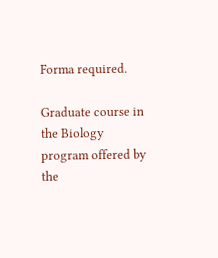Forma required.

Graduate course in the Biology program offered by the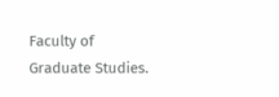Faculty of Graduate Studies.